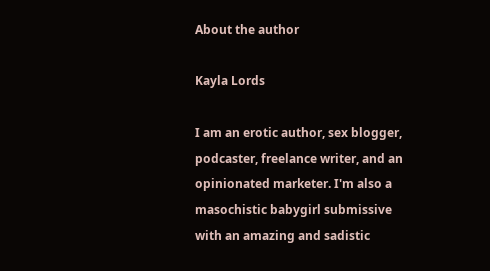About the author

Kayla Lords

I am an erotic author, sex blogger, podcaster, freelance writer, and an opinionated marketer. I'm also a masochistic babygirl submissive with an amazing and sadistic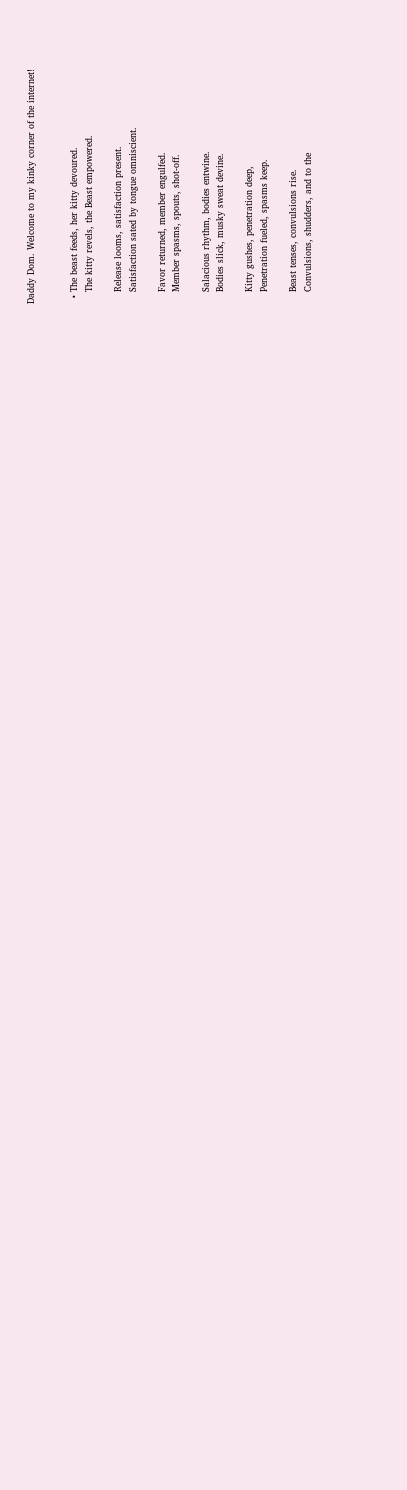Daddy Dom. Welcome to my kinky corner of the internet!


  • The beast feeds, her kitty devoured.
    The kitty revels, the Beast empowered.

    Release looms, satisfaction present.
    Satisfaction sated by tongue omniscient.

    Favor returned, member engulfed.
    Member spasms, spouts, shot-off.

    Salacious rhythm, bodies entwine.
    Bodies slick, musky sweat devine.

    Kitty gushes, penetration deep,
    Penetration fueled, spasms keep.

    Beast tenses, convulsions rise.
    Convulsions, shudders, and to the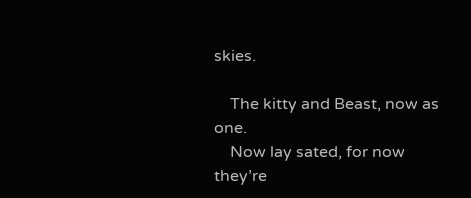skies.

    The kitty and Beast, now as one.
    Now lay sated, for now they’re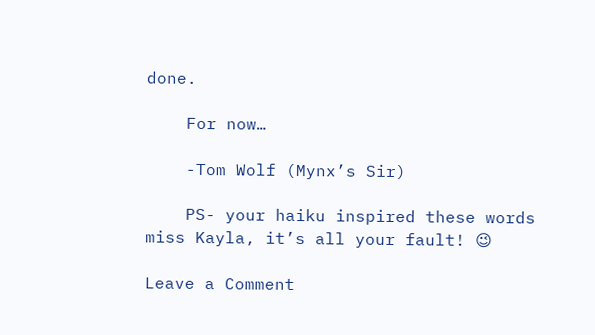done.

    For now…

    -Tom Wolf (Mynx’s Sir)

    PS- your haiku inspired these words miss Kayla, it’s all your fault! 😉

Leave a Comment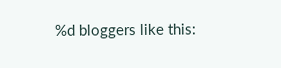%d bloggers like this: